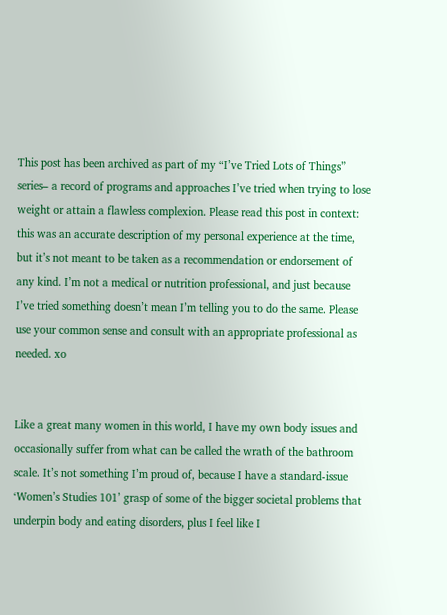This post has been archived as part of my “I’ve Tried Lots of Things” series– a record of programs and approaches I’ve tried when trying to lose weight or attain a flawless complexion. Please read this post in context: this was an accurate description of my personal experience at the time, but it’s not meant to be taken as a recommendation or endorsement of any kind. I’m not a medical or nutrition professional, and just because I’ve tried something doesn’t mean I’m telling you to do the same. Please use your common sense and consult with an appropriate professional as needed. xo


Like a great many women in this world, I have my own body issues and occasionally suffer from what can be called the wrath of the bathroom scale. It’s not something I’m proud of, because I have a standard-issue ‘Women’s Studies 101’ grasp of some of the bigger societal problems that underpin body and eating disorders, plus I feel like I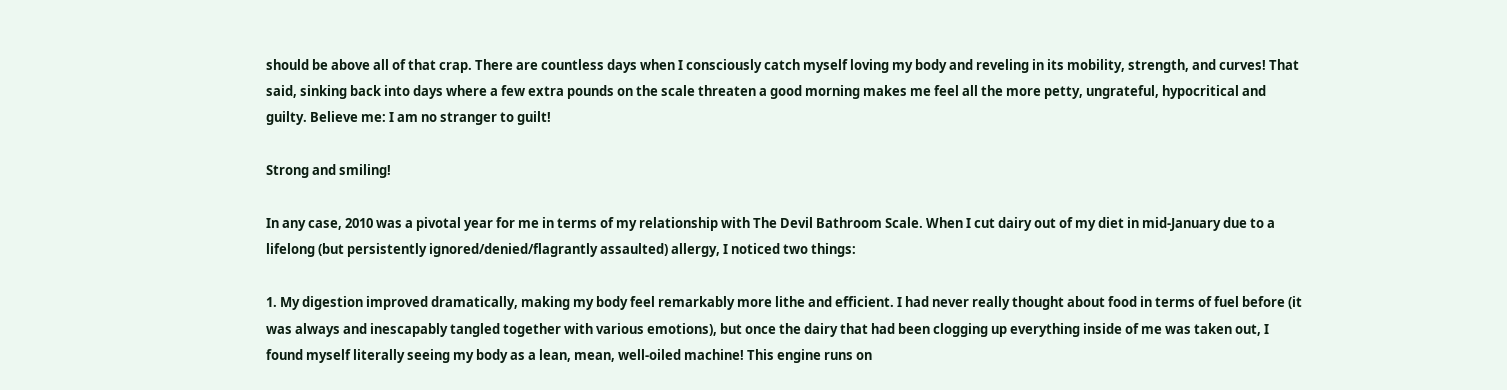should be above all of that crap. There are countless days when I consciously catch myself loving my body and reveling in its mobility, strength, and curves! That said, sinking back into days where a few extra pounds on the scale threaten a good morning makes me feel all the more petty, ungrateful, hypocritical and guilty. Believe me: I am no stranger to guilt!

Strong and smiling!

In any case, 2010 was a pivotal year for me in terms of my relationship with The Devil Bathroom Scale. When I cut dairy out of my diet in mid-January due to a lifelong (but persistently ignored/denied/flagrantly assaulted) allergy, I noticed two things:

1. My digestion improved dramatically, making my body feel remarkably more lithe and efficient. I had never really thought about food in terms of fuel before (it was always and inescapably tangled together with various emotions), but once the dairy that had been clogging up everything inside of me was taken out, I found myself literally seeing my body as a lean, mean, well-oiled machine! This engine runs on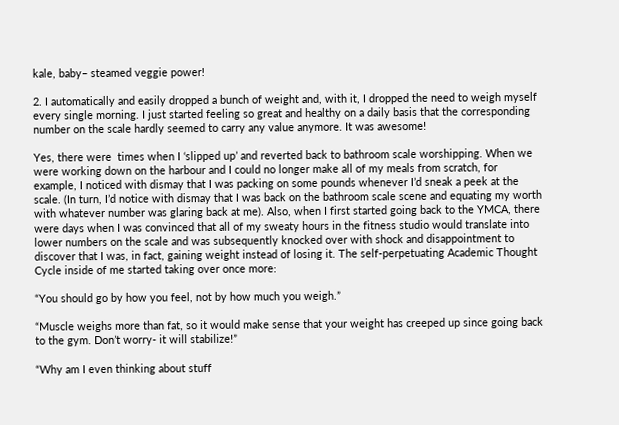kale, baby– steamed veggie power!

2. I automatically and easily dropped a bunch of weight and, with it, I dropped the need to weigh myself every single morning. I just started feeling so great and healthy on a daily basis that the corresponding number on the scale hardly seemed to carry any value anymore. It was awesome!

Yes, there were  times when I ‘slipped up’ and reverted back to bathroom scale worshipping. When we were working down on the harbour and I could no longer make all of my meals from scratch, for example, I noticed with dismay that I was packing on some pounds whenever I’d sneak a peek at the scale. (In turn, I’d notice with dismay that I was back on the bathroom scale scene and equating my worth with whatever number was glaring back at me). Also, when I first started going back to the YMCA, there were days when I was convinced that all of my sweaty hours in the fitness studio would translate into lower numbers on the scale and was subsequently knocked over with shock and disappointment to discover that I was, in fact, gaining weight instead of losing it. The self-perpetuating Academic Thought Cycle inside of me started taking over once more:

“You should go by how you feel, not by how much you weigh.”

“Muscle weighs more than fat, so it would make sense that your weight has creeped up since going back to the gym. Don’t worry- it will stabilize!”

“Why am I even thinking about stuff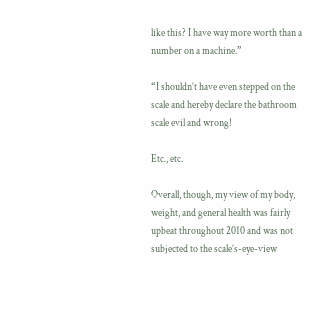like this? I have way more worth than a number on a machine.”

“I shouldn’t have even stepped on the scale and hereby declare the bathroom scale evil and wrong!

Etc., etc.

Overall, though, my view of my body, weight, and general health was fairly upbeat throughout 2010 and was not subjected to the scale’s-eye-view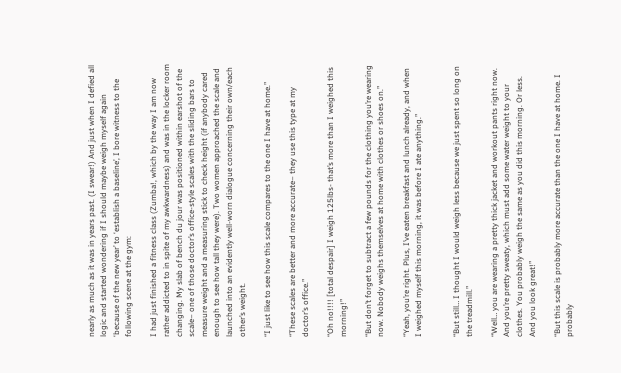nearly as much as it was in years past. (I swear!) And just when I defied all logic and started wondering if I should maybe weigh myself again ‘because of the new year’ to ‘establish a baseline’, I bore witness to the following scene at the gym:

I had just finished a fitness class (Zumba!, which by the way I am now rather addicted to in spite of my awkwardness) and was in the locker room changing. My slab of bench du jour was positioned within earshot of the scale– one of those doctor’s office-style scales with the sliding bars to measure weight and a measuring stick to check height (if anybody cared enough to see how tall they were). Two women approached the scale and launched into an evidently well-worn dialogue concerning their own/each other’s weight.

“I just like to see how this scale compares to the one I have at home.”

“These scales are better and more accurate– they use this type at my doctor’s office.”

“Oh no!!!! [total despair] I weigh 125lbs- that’s more than I weighed this morning!”

“But don’t forget to subtract a few pounds for the clothing you’re wearing now. Nobody weighs themselves at home with clothes or shoes on.”

“Yeah, you’re right. Plus, I’ve eaten breakfast and lunch already, and when I weighed myself this morning, it was before I ate anything.”


“But still… I thought I would weigh less because we just spent so long on the treadmill.”

“Well… you are wearing a pretty thick jacket and workout pants right now. And you’re pretty sweaty, which must add some water weight to your clothes. You probably weigh the same as you did this morning. Or less. And you look great!”

“But this scale is probably more accurate than the one I have at home. I probably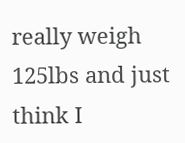really weigh 125lbs and just think I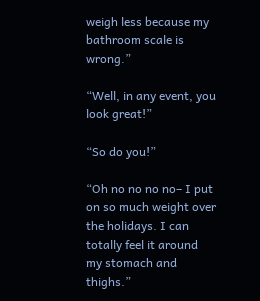weigh less because my bathroom scale is wrong.”

“Well, in any event, you look great!”

“So do you!”

“Oh no no no no– I put on so much weight over the holidays. I can totally feel it around my stomach and thighs.”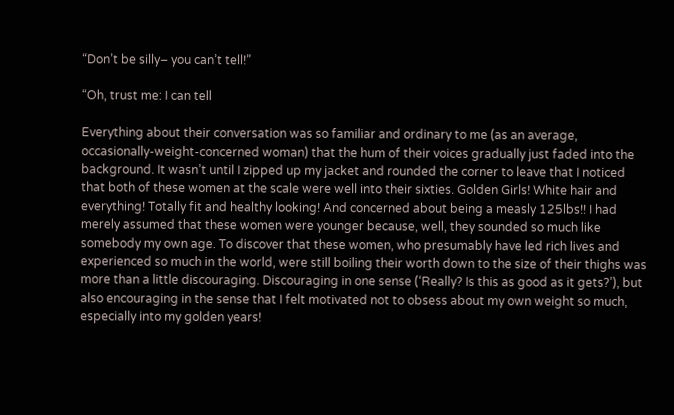“Don’t be silly– you can’t tell!”

“Oh, trust me: I can tell

Everything about their conversation was so familiar and ordinary to me (as an average, occasionally-weight-concerned woman) that the hum of their voices gradually just faded into the background. It wasn’t until I zipped up my jacket and rounded the corner to leave that I noticed that both of these women at the scale were well into their sixties. Golden Girls! White hair and everything! Totally fit and healthy looking! And concerned about being a measly 125lbs!! I had merely assumed that these women were younger because, well, they sounded so much like somebody my own age. To discover that these women, who presumably have led rich lives and experienced so much in the world, were still boiling their worth down to the size of their thighs was more than a little discouraging. Discouraging in one sense (‘Really? Is this as good as it gets?’), but also encouraging in the sense that I felt motivated not to obsess about my own weight so much, especially into my golden years!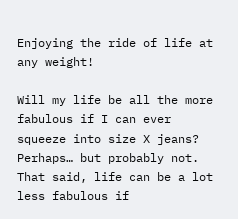Enjoying the ride of life at any weight!

Will my life be all the more fabulous if I can ever squeeze into size X jeans? Perhaps… but probably not. That said, life can be a lot less fabulous if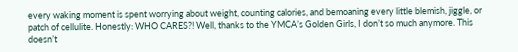every waking moment is spent worrying about weight, counting calories, and bemoaning every little blemish, jiggle, or patch of cellulite. Honestly: WHO CARES?! Well, thanks to the YMCA’s Golden Girls, I don’t so much anymore. This doesn’t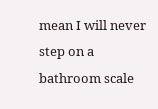mean I will never step on a bathroom scale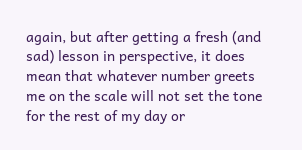again, but after getting a fresh (and sad) lesson in perspective, it does mean that whatever number greets me on the scale will not set the tone for the rest of my day or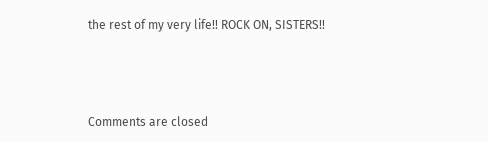the rest of my very life!! ROCK ON, SISTERS!!



Comments are closed